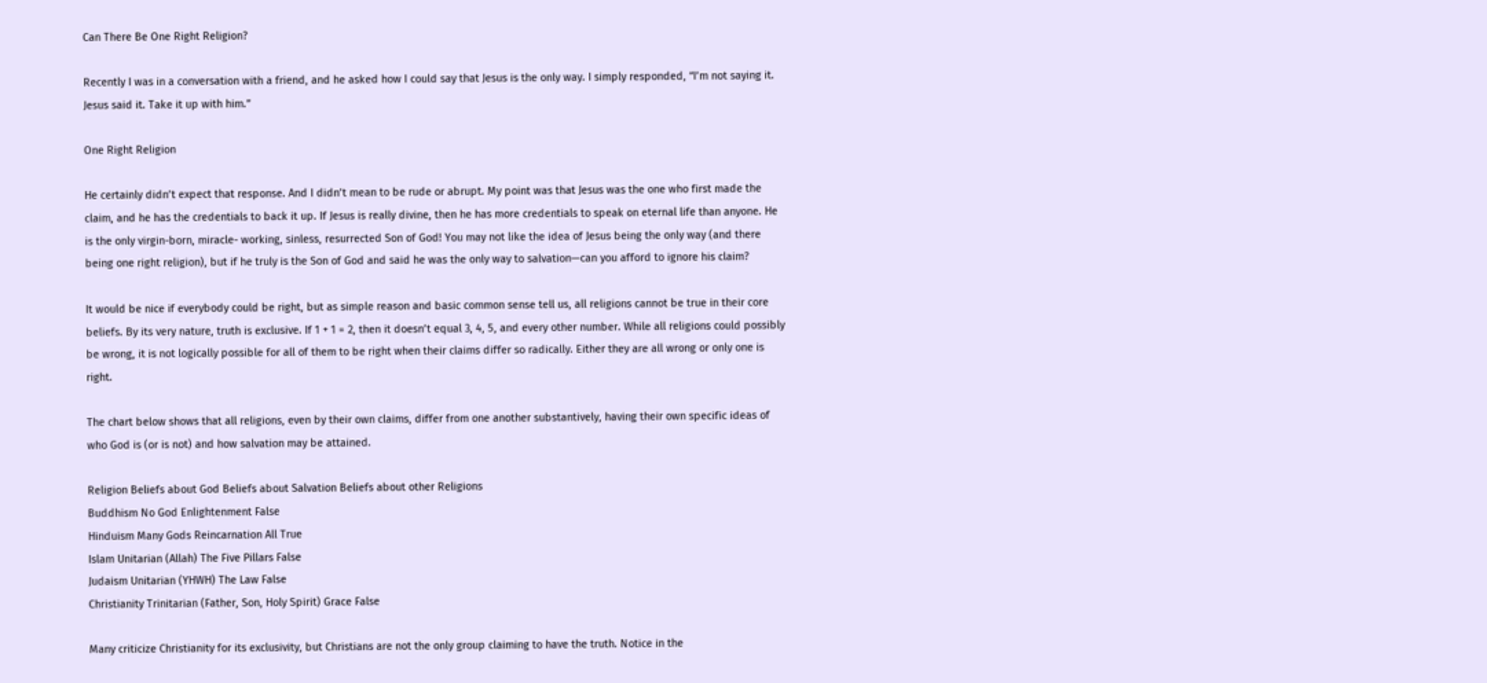Can There Be One Right Religion?

Recently I was in a conversation with a friend, and he asked how I could say that Jesus is the only way. I simply responded, “I’m not saying it. Jesus said it. Take it up with him.”

One Right Religion

He certainly didn’t expect that response. And I didn’t mean to be rude or abrupt. My point was that Jesus was the one who first made the claim, and he has the credentials to back it up. If Jesus is really divine, then he has more credentials to speak on eternal life than anyone. He is the only virgin-born, miracle- working, sinless, resurrected Son of God! You may not like the idea of Jesus being the only way (and there being one right religion), but if he truly is the Son of God and said he was the only way to salvation—can you afford to ignore his claim?

It would be nice if everybody could be right, but as simple reason and basic common sense tell us, all religions cannot be true in their core beliefs. By its very nature, truth is exclusive. If 1 + 1 = 2, then it doesn’t equal 3, 4, 5, and every other number. While all religions could possibly be wrong, it is not logically possible for all of them to be right when their claims differ so radically. Either they are all wrong or only one is right.

The chart below shows that all religions, even by their own claims, differ from one another substantively, having their own specific ideas of who God is (or is not) and how salvation may be attained.

Religion Beliefs about God Beliefs about Salvation Beliefs about other Religions
Buddhism No God Enlightenment False
Hinduism Many Gods Reincarnation All True
Islam Unitarian (Allah) The Five Pillars False
Judaism Unitarian (YHWH) The Law False
Christianity Trinitarian (Father, Son, Holy Spirit) Grace False

Many criticize Christianity for its exclusivity, but Christians are not the only group claiming to have the truth. Notice in the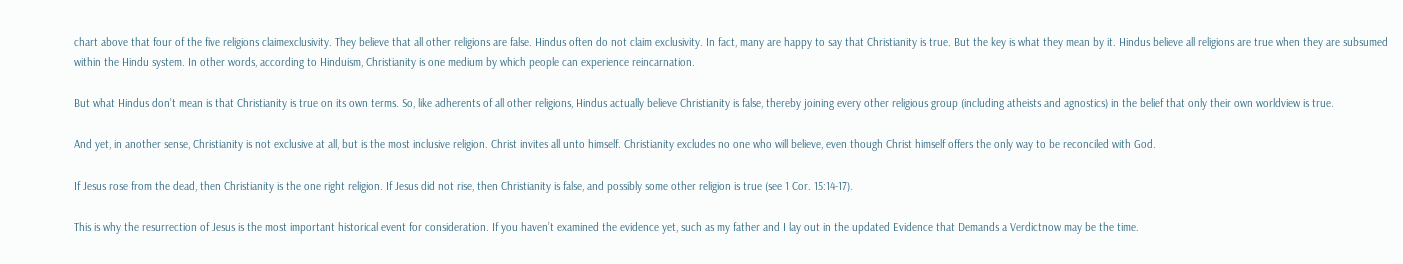chart above that four of the five religions claimexclusivity. They believe that all other religions are false. Hindus often do not claim exclusivity. In fact, many are happy to say that Christianity is true. But the key is what they mean by it. Hindus believe all religions are true when they are subsumed within the Hindu system. In other words, according to Hinduism, Christianity is one medium by which people can experience reincarnation.

But what Hindus don’t mean is that Christianity is true on its own terms. So, like adherents of all other religions, Hindus actually believe Christianity is false, thereby joining every other religious group (including atheists and agnostics) in the belief that only their own worldview is true.

And yet, in another sense, Christianity is not exclusive at all, but is the most inclusive religion. Christ invites all unto himself. Christianity excludes no one who will believe, even though Christ himself offers the only way to be reconciled with God.

If Jesus rose from the dead, then Christianity is the one right religion. If Jesus did not rise, then Christianity is false, and possibly some other religion is true (see 1 Cor. 15:14-17).

This is why the resurrection of Jesus is the most important historical event for consideration. If you haven’t examined the evidence yet, such as my father and I lay out in the updated Evidence that Demands a Verdictnow may be the time.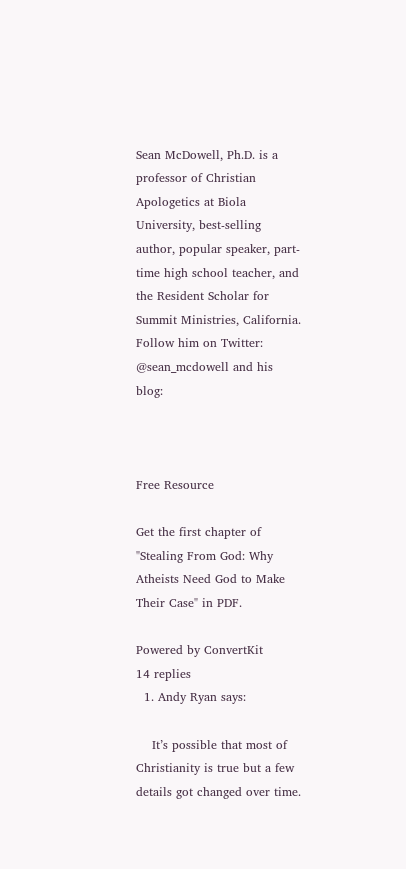Sean McDowell, Ph.D. is a professor of Christian Apologetics at Biola University, best-selling author, popular speaker, part-time high school teacher, and the Resident Scholar for Summit Ministries, California. Follow him on Twitter: @sean_mcdowell and his blog:



Free Resource

Get the first chapter of "Stealing From God: Why Atheists Need God to Make Their Case" in PDF.

Powered by ConvertKit
14 replies
  1. Andy Ryan says:

    It’s possible that most of Christianity is true but a few details got changed over time.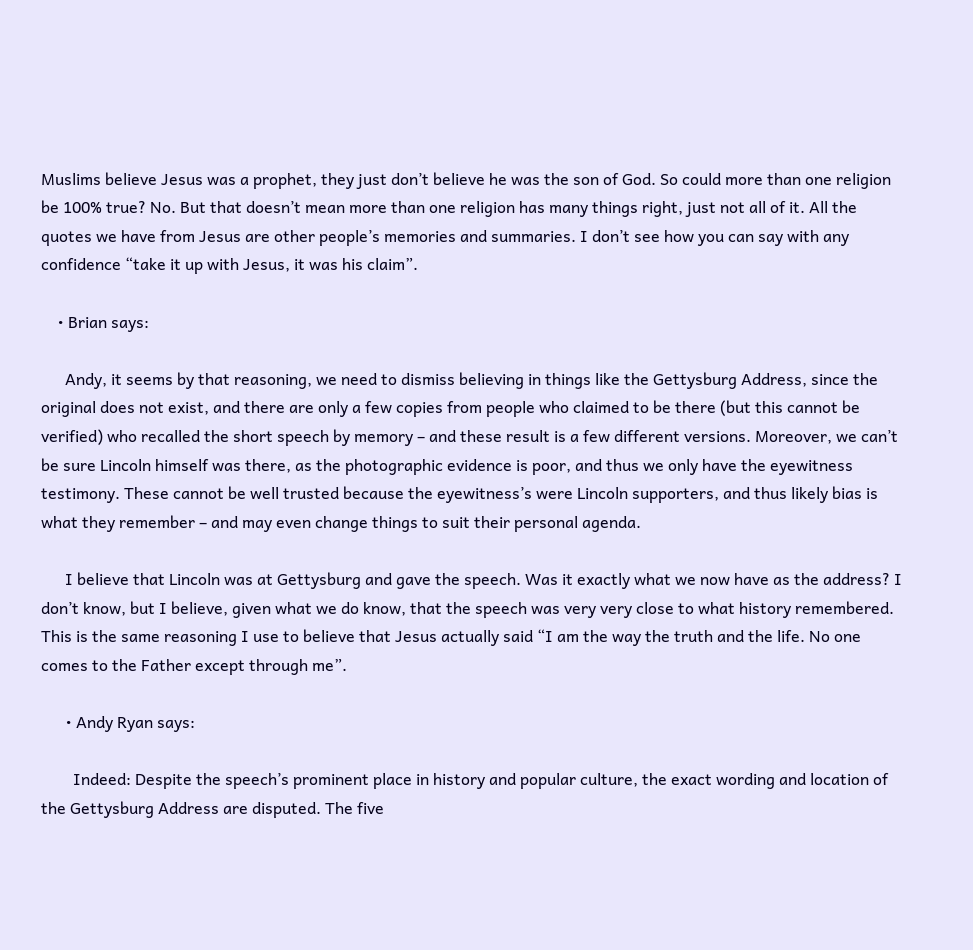Muslims believe Jesus was a prophet, they just don’t believe he was the son of God. So could more than one religion be 100% true? No. But that doesn’t mean more than one religion has many things right, just not all of it. All the quotes we have from Jesus are other people’s memories and summaries. I don’t see how you can say with any confidence “take it up with Jesus, it was his claim”.

    • Brian says:

      Andy, it seems by that reasoning, we need to dismiss believing in things like the Gettysburg Address, since the original does not exist, and there are only a few copies from people who claimed to be there (but this cannot be verified) who recalled the short speech by memory – and these result is a few different versions. Moreover, we can’t be sure Lincoln himself was there, as the photographic evidence is poor, and thus we only have the eyewitness testimony. These cannot be well trusted because the eyewitness’s were Lincoln supporters, and thus likely bias is what they remember – and may even change things to suit their personal agenda.

      I believe that Lincoln was at Gettysburg and gave the speech. Was it exactly what we now have as the address? I don’t know, but I believe, given what we do know, that the speech was very very close to what history remembered. This is the same reasoning I use to believe that Jesus actually said “I am the way the truth and the life. No one comes to the Father except through me”.

      • Andy Ryan says:

        Indeed: Despite the speech’s prominent place in history and popular culture, the exact wording and location of the Gettysburg Address are disputed. The five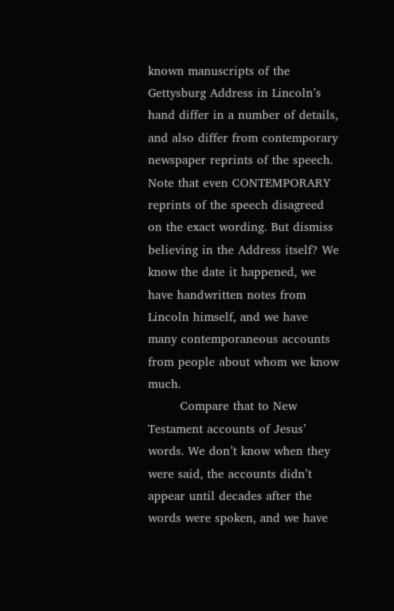known manuscripts of the Gettysburg Address in Lincoln’s hand differ in a number of details, and also differ from contemporary newspaper reprints of the speech. Note that even CONTEMPORARY reprints of the speech disagreed on the exact wording. But dismiss believing in the Address itself? We know the date it happened, we have handwritten notes from Lincoln himself, and we have many contemporaneous accounts from people about whom we know much.
        Compare that to New Testament accounts of Jesus’ words. We don’t know when they were said, the accounts didn’t appear until decades after the words were spoken, and we have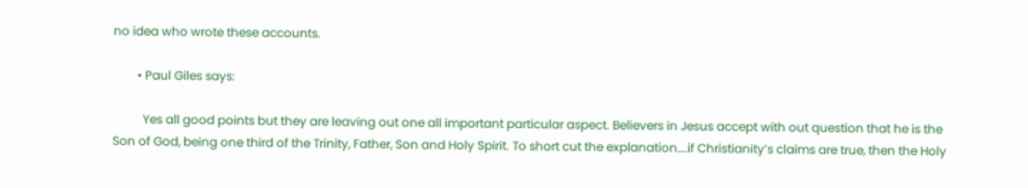no idea who wrote these accounts.

        • Paul Giles says:

          Yes all good points but they are leaving out one all important particular aspect. Believers in Jesus accept with out question that he is the Son of God, being one third of the Trinity, Father, Son and Holy Spirit. To short cut the explanation….if Christianity’s claims are true, then the Holy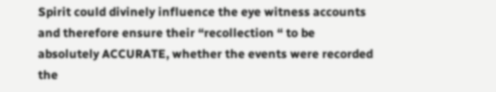Spirit could divinely influence the eye witness accounts and therefore ensure their “recollection “ to be absolutely ACCURATE, whether the events were recorded the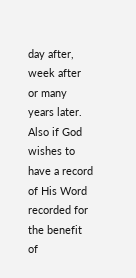day after, week after or many years later. Also if God wishes to have a record of His Word recorded for the benefit of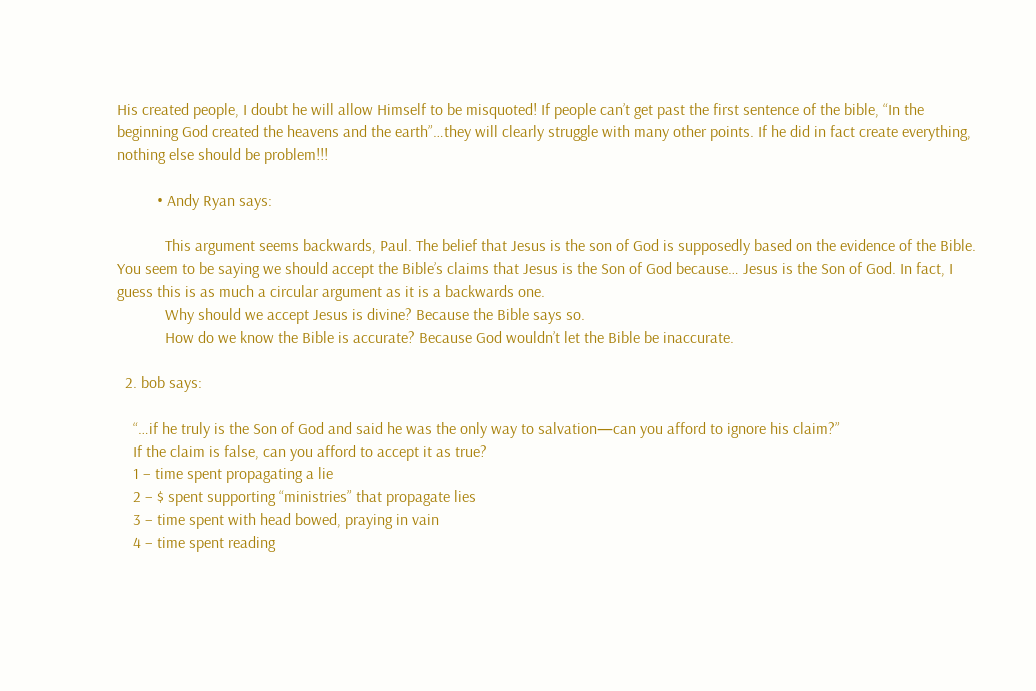His created people, I doubt he will allow Himself to be misquoted! If people can’t get past the first sentence of the bible, “In the beginning God created the heavens and the earth”…they will clearly struggle with many other points. If he did in fact create everything, nothing else should be problem!!!

          • Andy Ryan says:

            This argument seems backwards, Paul. The belief that Jesus is the son of God is supposedly based on the evidence of the Bible. You seem to be saying we should accept the Bible’s claims that Jesus is the Son of God because… Jesus is the Son of God. In fact, I guess this is as much a circular argument as it is a backwards one.
            Why should we accept Jesus is divine? Because the Bible says so.
            How do we know the Bible is accurate? Because God wouldn’t let the Bible be inaccurate.

  2. bob says:

    “…if he truly is the Son of God and said he was the only way to salvation—can you afford to ignore his claim?”
    If the claim is false, can you afford to accept it as true?
    1 – time spent propagating a lie
    2 – $ spent supporting “ministries” that propagate lies
    3 – time spent with head bowed, praying in vain
    4 – time spent reading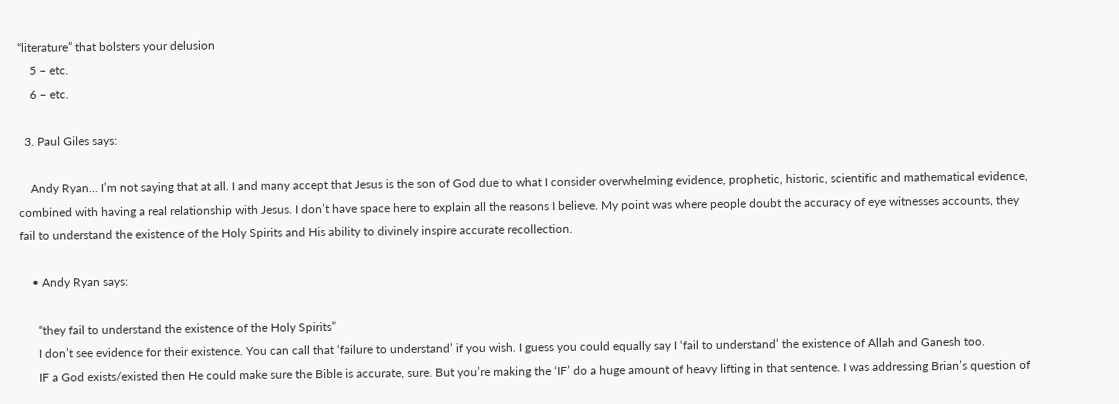“literature” that bolsters your delusion
    5 – etc.
    6 – etc.

  3. Paul Giles says:

    Andy Ryan… I’m not saying that at all. I and many accept that Jesus is the son of God due to what I consider overwhelming evidence, prophetic, historic, scientific and mathematical evidence, combined with having a real relationship with Jesus. I don’t have space here to explain all the reasons I believe. My point was where people doubt the accuracy of eye witnesses accounts, they fail to understand the existence of the Holy Spirits and His ability to divinely inspire accurate recollection.

    • Andy Ryan says:

      “they fail to understand the existence of the Holy Spirits”
      I don’t see evidence for their existence. You can call that ‘failure to understand’ if you wish. I guess you could equally say I ‘fail to understand’ the existence of Allah and Ganesh too.
      IF a God exists/existed then He could make sure the Bible is accurate, sure. But you’re making the ‘IF’ do a huge amount of heavy lifting in that sentence. I was addressing Brian’s question of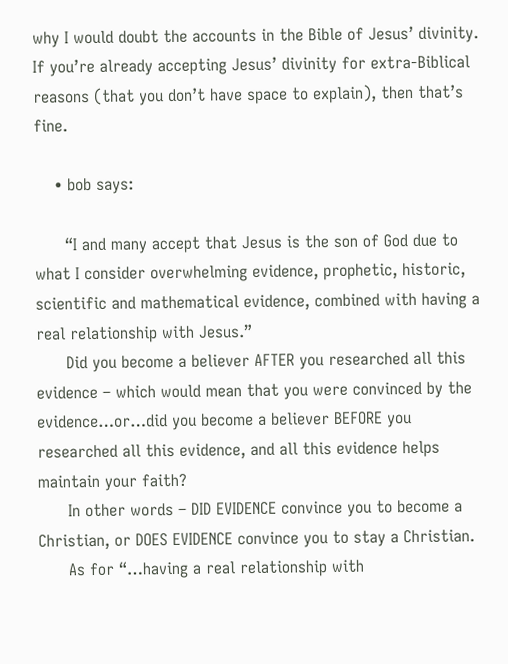why I would doubt the accounts in the Bible of Jesus’ divinity. If you’re already accepting Jesus’ divinity for extra-Biblical reasons (that you don’t have space to explain), then that’s fine.

    • bob says:

      “I and many accept that Jesus is the son of God due to what I consider overwhelming evidence, prophetic, historic, scientific and mathematical evidence, combined with having a real relationship with Jesus.”
      Did you become a believer AFTER you researched all this evidence – which would mean that you were convinced by the evidence…or…did you become a believer BEFORE you researched all this evidence, and all this evidence helps maintain your faith?
      In other words – DID EVIDENCE convince you to become a Christian, or DOES EVIDENCE convince you to stay a Christian.
      As for “…having a real relationship with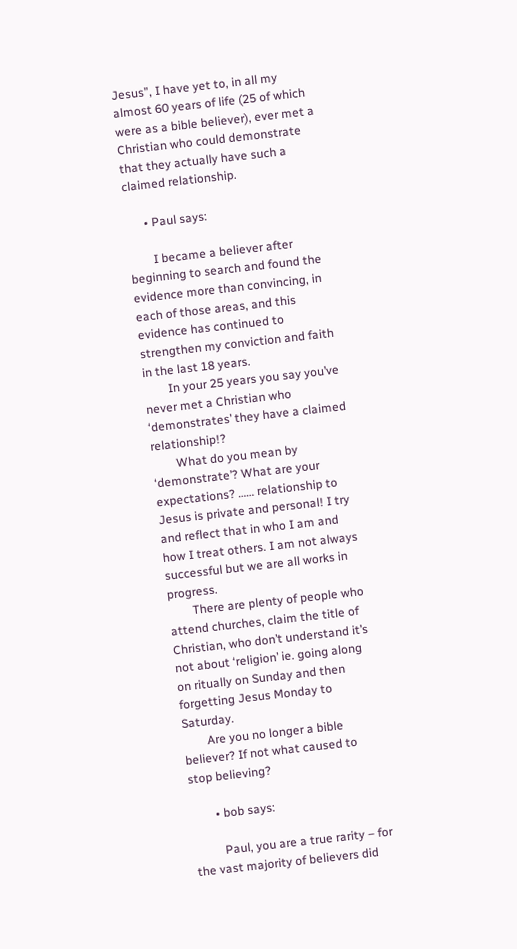Jesus”, I have yet to, in all my almost 60 years of life (25 of which were as a bible believer), ever met a Christian who could demonstrate that they actually have such a claimed relationship.

      • Paul says:

        I became a believer after beginning to search and found the evidence more than convincing, in each of those areas, and this evidence has continued to strengthen my conviction and faith in the last 18 years.
        In your 25 years you say you’ve never met a Christian who ‘demonstrates’ they have a claimed relationship!?
        What do you mean by ‘demonstrate’? What are your expectations? …… relationship to Jesus is private and personal! I try and reflect that in who I am and how I treat others. I am not always successful but we are all works in progress.
        There are plenty of people who attend churches, claim the title of Christian, who don’t understand it’s not about ‘religion’ ie. going along on ritually on Sunday and then forgetting Jesus Monday to Saturday.
        Are you no longer a bible believer? If not what caused to stop believing?

        • bob says:

          Paul, you are a true rarity – for the vast majority of believers did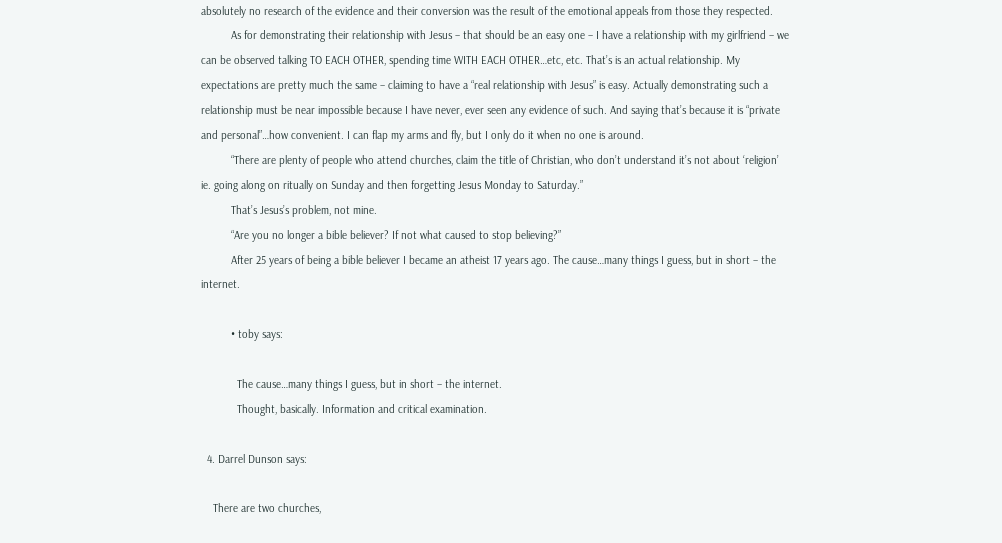absolutely no research of the evidence and their conversion was the result of the emotional appeals from those they respected.
          As for demonstrating their relationship with Jesus – that should be an easy one – I have a relationship with my girlfriend – we can be observed talking TO EACH OTHER, spending time WITH EACH OTHER…etc, etc. That’s is an actual relationship. My expectations are pretty much the same – claiming to have a “real relationship with Jesus” is easy. Actually demonstrating such a relationship must be near impossible because I have never, ever seen any evidence of such. And saying that’s because it is “private and personal”…how convenient. I can flap my arms and fly, but I only do it when no one is around.
          “There are plenty of people who attend churches, claim the title of Christian, who don’t understand it’s not about ‘religion’ ie. going along on ritually on Sunday and then forgetting Jesus Monday to Saturday.”
          That’s Jesus’s problem, not mine.
          “Are you no longer a bible believer? If not what caused to stop believing?”
          After 25 years of being a bible believer I became an atheist 17 years ago. The cause…many things I guess, but in short – the internet.

          • toby says:

            The cause…many things I guess, but in short – the internet.
            Thought, basically. Information and critical examination.

  4. Darrel Dunson says:

    There are two churches,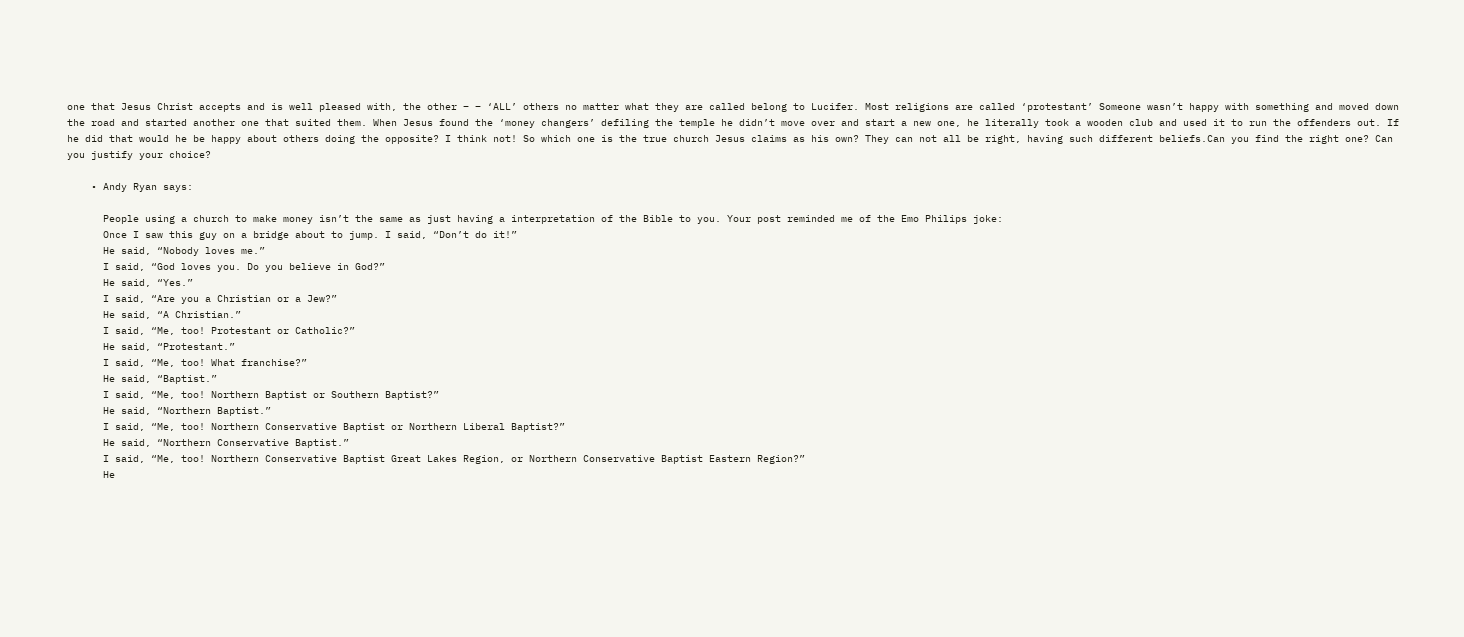one that Jesus Christ accepts and is well pleased with, the other – – ‘ALL’ others no matter what they are called belong to Lucifer. Most religions are called ‘protestant’ Someone wasn’t happy with something and moved down the road and started another one that suited them. When Jesus found the ‘money changers’ defiling the temple he didn’t move over and start a new one, he literally took a wooden club and used it to run the offenders out. If he did that would he be happy about others doing the opposite? I think not! So which one is the true church Jesus claims as his own? They can not all be right, having such different beliefs.Can you find the right one? Can you justify your choice?

    • Andy Ryan says:

      People using a church to make money isn’t the same as just having a interpretation of the Bible to you. Your post reminded me of the Emo Philips joke:
      Once I saw this guy on a bridge about to jump. I said, “Don’t do it!”
      He said, “Nobody loves me.”
      I said, “God loves you. Do you believe in God?”
      He said, “Yes.”
      I said, “Are you a Christian or a Jew?”
      He said, “A Christian.”
      I said, “Me, too! Protestant or Catholic?”
      He said, “Protestant.”
      I said, “Me, too! What franchise?”
      He said, “Baptist.”
      I said, “Me, too! Northern Baptist or Southern Baptist?”
      He said, “Northern Baptist.”
      I said, “Me, too! Northern Conservative Baptist or Northern Liberal Baptist?”
      He said, “Northern Conservative Baptist.”
      I said, “Me, too! Northern Conservative Baptist Great Lakes Region, or Northern Conservative Baptist Eastern Region?”
      He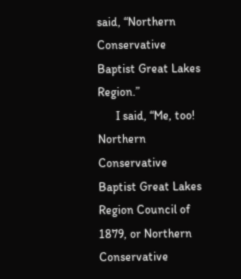said, “Northern Conservative Baptist Great Lakes Region.”
      I said, “Me, too! Northern Conservative Baptist Great Lakes Region Council of 1879, or Northern Conservative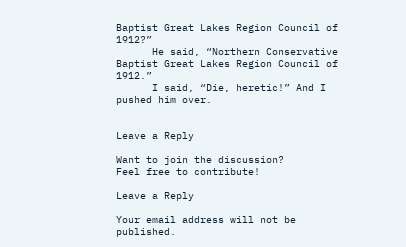Baptist Great Lakes Region Council of 1912?”
      He said, “Northern Conservative Baptist Great Lakes Region Council of 1912.”
      I said, “Die, heretic!” And I pushed him over.


Leave a Reply

Want to join the discussion?
Feel free to contribute!

Leave a Reply

Your email address will not be published.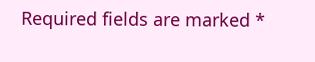Required fields are marked *